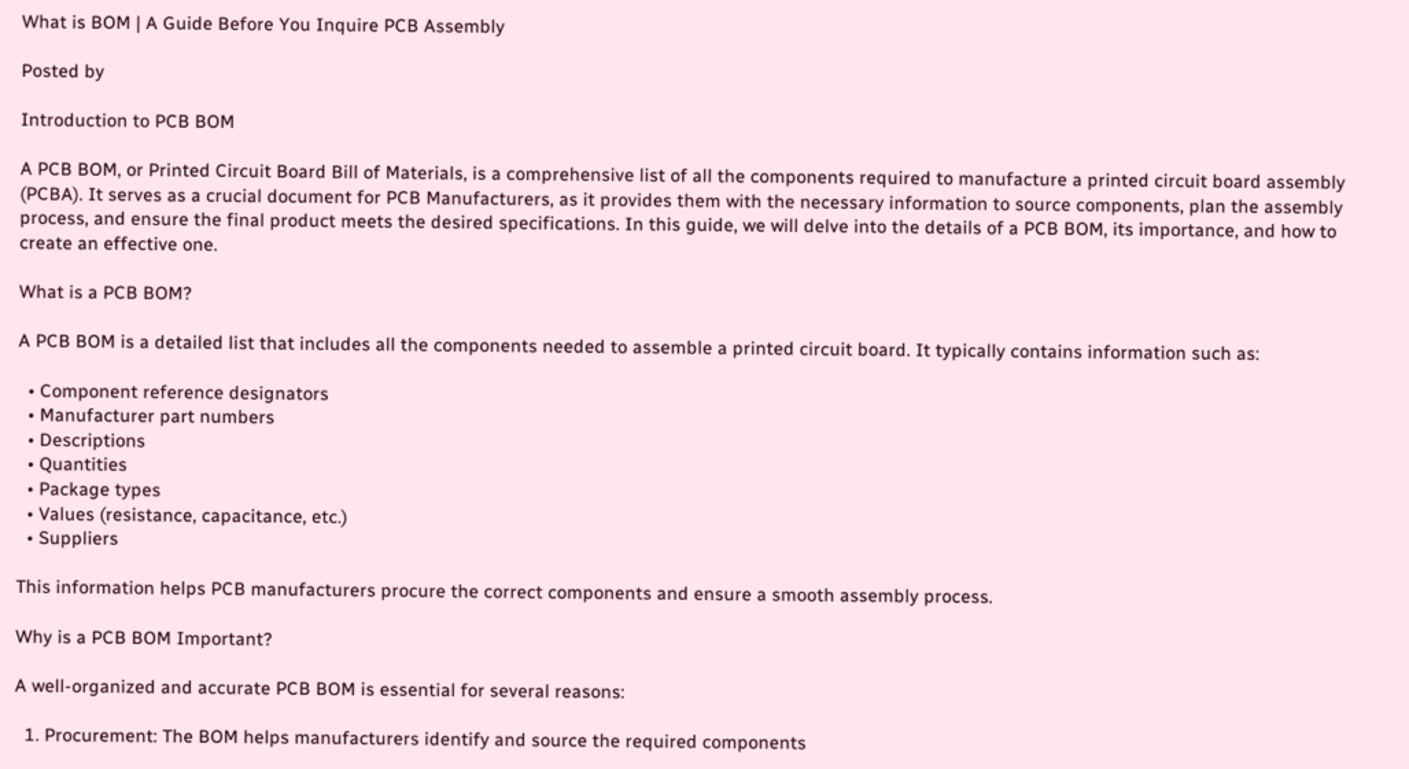What is BOM | A Guide Before You Inquire PCB Assembly

Posted by

Introduction to PCB BOM

A PCB BOM, or Printed Circuit Board Bill of Materials, is a comprehensive list of all the components required to manufacture a printed circuit board assembly (PCBA). It serves as a crucial document for PCB Manufacturers, as it provides them with the necessary information to source components, plan the assembly process, and ensure the final product meets the desired specifications. In this guide, we will delve into the details of a PCB BOM, its importance, and how to create an effective one.

What is a PCB BOM?

A PCB BOM is a detailed list that includes all the components needed to assemble a printed circuit board. It typically contains information such as:

  • Component reference designators
  • Manufacturer part numbers
  • Descriptions
  • Quantities
  • Package types
  • Values (resistance, capacitance, etc.)
  • Suppliers

This information helps PCB manufacturers procure the correct components and ensure a smooth assembly process.

Why is a PCB BOM Important?

A well-organized and accurate PCB BOM is essential for several reasons:

  1. Procurement: The BOM helps manufacturers identify and source the required components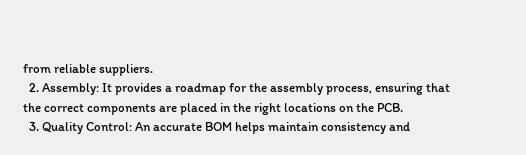from reliable suppliers.
  2. Assembly: It provides a roadmap for the assembly process, ensuring that the correct components are placed in the right locations on the PCB.
  3. Quality Control: An accurate BOM helps maintain consistency and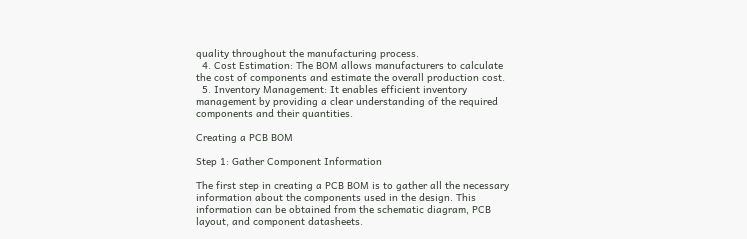quality throughout the manufacturing process.
  4. Cost Estimation: The BOM allows manufacturers to calculate the cost of components and estimate the overall production cost.
  5. Inventory Management: It enables efficient inventory management by providing a clear understanding of the required components and their quantities.

Creating a PCB BOM

Step 1: Gather Component Information

The first step in creating a PCB BOM is to gather all the necessary information about the components used in the design. This information can be obtained from the schematic diagram, PCB layout, and component datasheets.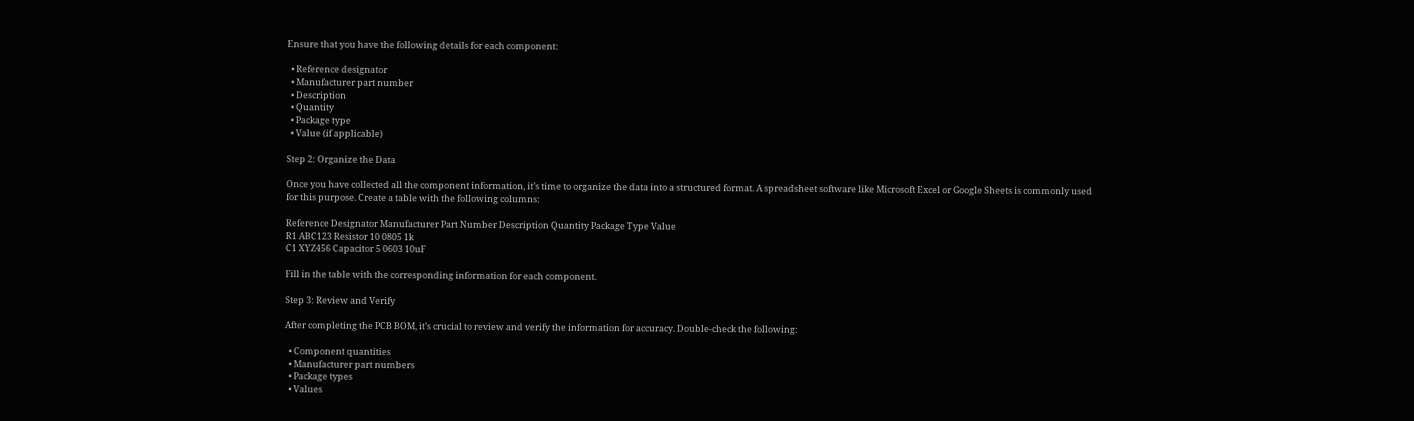Ensure that you have the following details for each component:

  • Reference designator
  • Manufacturer part number
  • Description
  • Quantity
  • Package type
  • Value (if applicable)

Step 2: Organize the Data

Once you have collected all the component information, it’s time to organize the data into a structured format. A spreadsheet software like Microsoft Excel or Google Sheets is commonly used for this purpose. Create a table with the following columns:

Reference Designator Manufacturer Part Number Description Quantity Package Type Value
R1 ABC123 Resistor 10 0805 1k
C1 XYZ456 Capacitor 5 0603 10uF

Fill in the table with the corresponding information for each component.

Step 3: Review and Verify

After completing the PCB BOM, it’s crucial to review and verify the information for accuracy. Double-check the following:

  • Component quantities
  • Manufacturer part numbers
  • Package types
  • Values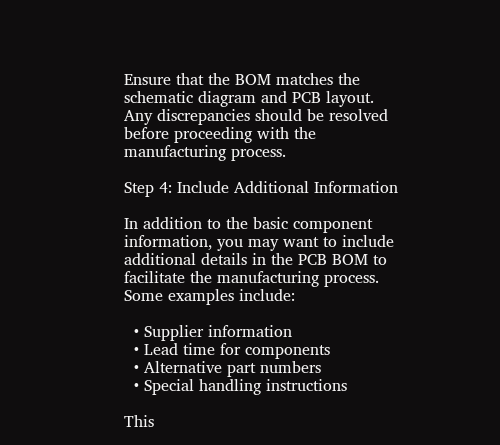Ensure that the BOM matches the schematic diagram and PCB layout. Any discrepancies should be resolved before proceeding with the manufacturing process.

Step 4: Include Additional Information

In addition to the basic component information, you may want to include additional details in the PCB BOM to facilitate the manufacturing process. Some examples include:

  • Supplier information
  • Lead time for components
  • Alternative part numbers
  • Special handling instructions

This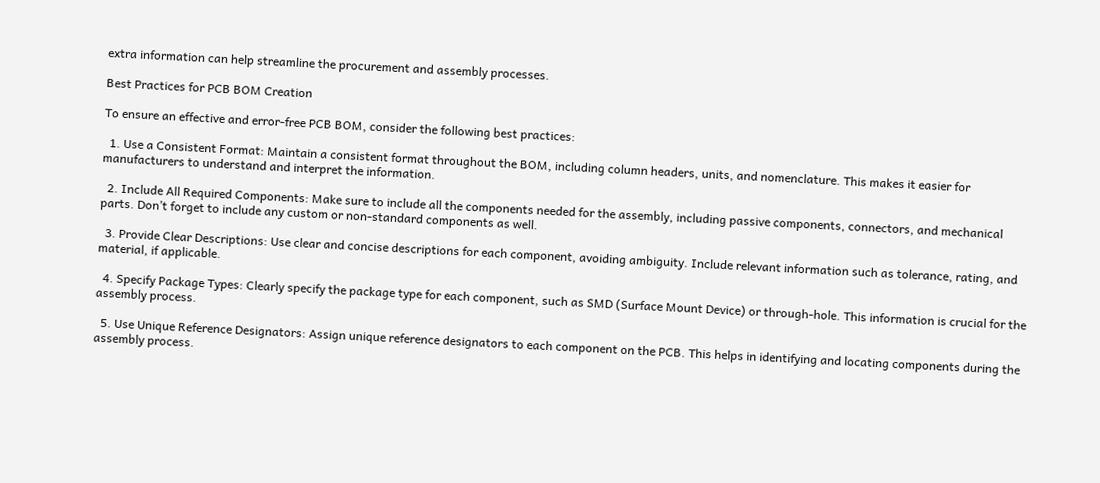extra information can help streamline the procurement and assembly processes.

Best Practices for PCB BOM Creation

To ensure an effective and error-free PCB BOM, consider the following best practices:

  1. Use a Consistent Format: Maintain a consistent format throughout the BOM, including column headers, units, and nomenclature. This makes it easier for manufacturers to understand and interpret the information.

  2. Include All Required Components: Make sure to include all the components needed for the assembly, including passive components, connectors, and mechanical parts. Don’t forget to include any custom or non-standard components as well.

  3. Provide Clear Descriptions: Use clear and concise descriptions for each component, avoiding ambiguity. Include relevant information such as tolerance, rating, and material, if applicable.

  4. Specify Package Types: Clearly specify the package type for each component, such as SMD (Surface Mount Device) or through-hole. This information is crucial for the assembly process.

  5. Use Unique Reference Designators: Assign unique reference designators to each component on the PCB. This helps in identifying and locating components during the assembly process.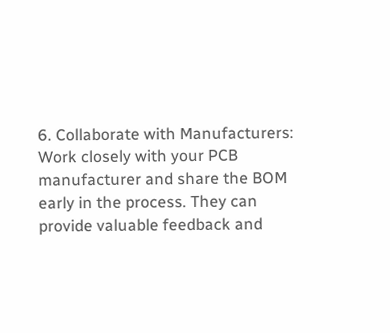6. Collaborate with Manufacturers: Work closely with your PCB manufacturer and share the BOM early in the process. They can provide valuable feedback and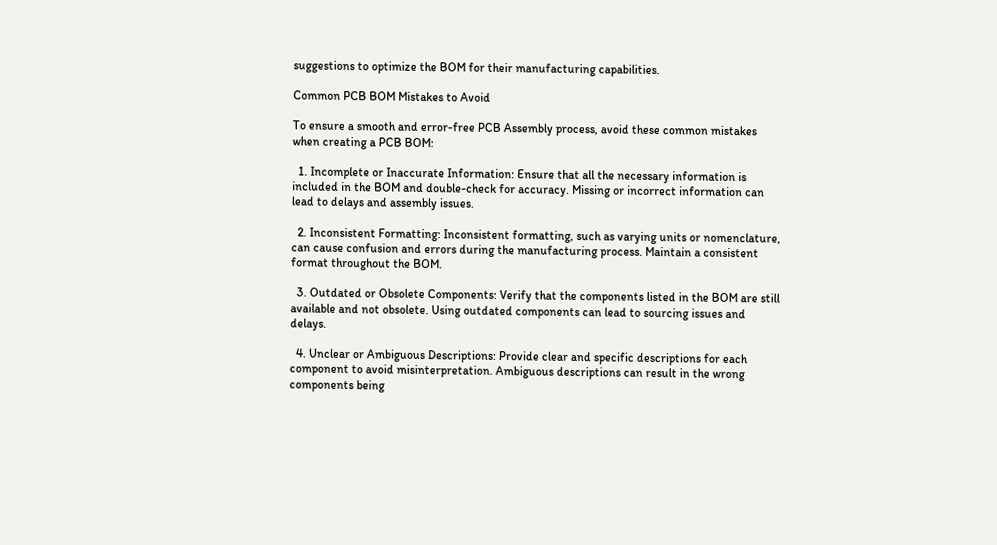suggestions to optimize the BOM for their manufacturing capabilities.

Common PCB BOM Mistakes to Avoid

To ensure a smooth and error-free PCB Assembly process, avoid these common mistakes when creating a PCB BOM:

  1. Incomplete or Inaccurate Information: Ensure that all the necessary information is included in the BOM and double-check for accuracy. Missing or incorrect information can lead to delays and assembly issues.

  2. Inconsistent Formatting: Inconsistent formatting, such as varying units or nomenclature, can cause confusion and errors during the manufacturing process. Maintain a consistent format throughout the BOM.

  3. Outdated or Obsolete Components: Verify that the components listed in the BOM are still available and not obsolete. Using outdated components can lead to sourcing issues and delays.

  4. Unclear or Ambiguous Descriptions: Provide clear and specific descriptions for each component to avoid misinterpretation. Ambiguous descriptions can result in the wrong components being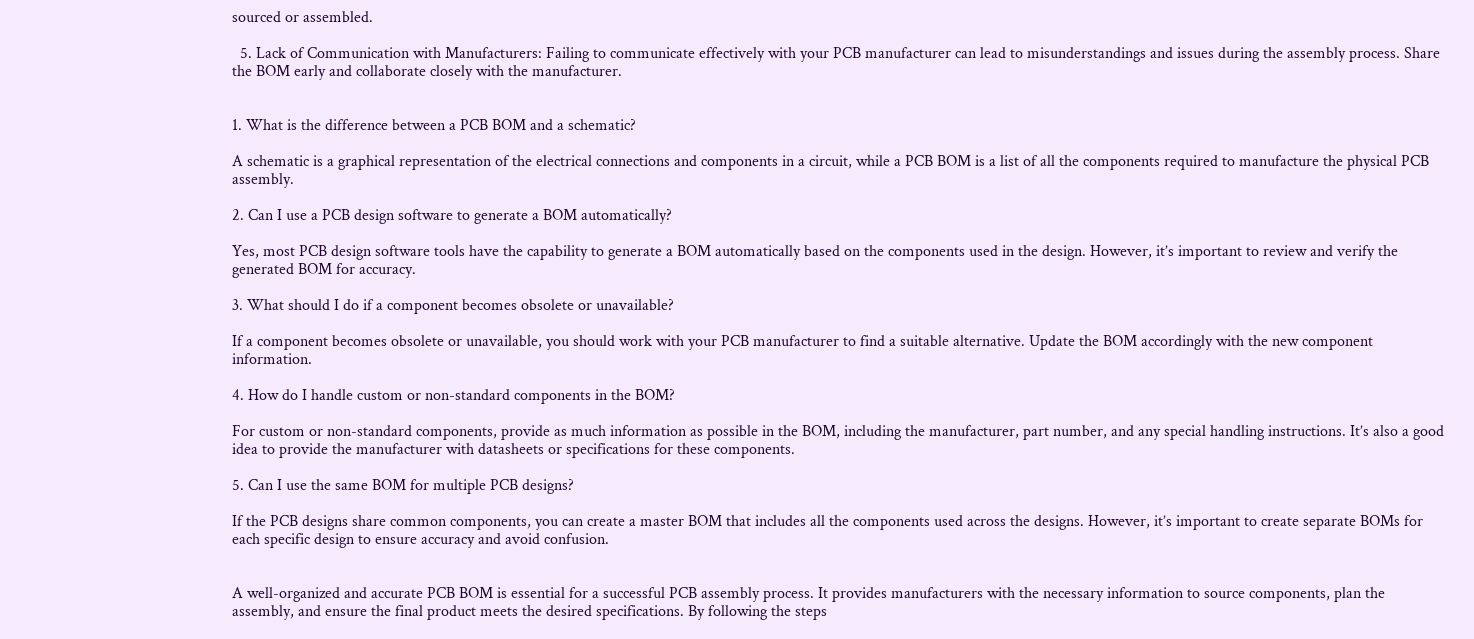sourced or assembled.

  5. Lack of Communication with Manufacturers: Failing to communicate effectively with your PCB manufacturer can lead to misunderstandings and issues during the assembly process. Share the BOM early and collaborate closely with the manufacturer.


1. What is the difference between a PCB BOM and a schematic?

A schematic is a graphical representation of the electrical connections and components in a circuit, while a PCB BOM is a list of all the components required to manufacture the physical PCB assembly.

2. Can I use a PCB design software to generate a BOM automatically?

Yes, most PCB design software tools have the capability to generate a BOM automatically based on the components used in the design. However, it’s important to review and verify the generated BOM for accuracy.

3. What should I do if a component becomes obsolete or unavailable?

If a component becomes obsolete or unavailable, you should work with your PCB manufacturer to find a suitable alternative. Update the BOM accordingly with the new component information.

4. How do I handle custom or non-standard components in the BOM?

For custom or non-standard components, provide as much information as possible in the BOM, including the manufacturer, part number, and any special handling instructions. It’s also a good idea to provide the manufacturer with datasheets or specifications for these components.

5. Can I use the same BOM for multiple PCB designs?

If the PCB designs share common components, you can create a master BOM that includes all the components used across the designs. However, it’s important to create separate BOMs for each specific design to ensure accuracy and avoid confusion.


A well-organized and accurate PCB BOM is essential for a successful PCB assembly process. It provides manufacturers with the necessary information to source components, plan the assembly, and ensure the final product meets the desired specifications. By following the steps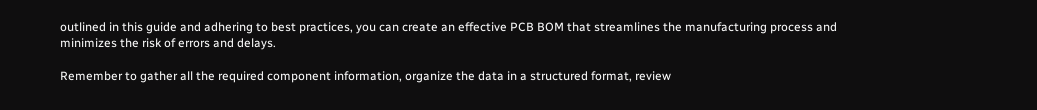outlined in this guide and adhering to best practices, you can create an effective PCB BOM that streamlines the manufacturing process and minimizes the risk of errors and delays.

Remember to gather all the required component information, organize the data in a structured format, review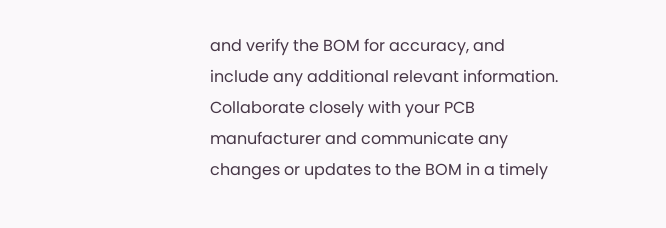and verify the BOM for accuracy, and include any additional relevant information. Collaborate closely with your PCB manufacturer and communicate any changes or updates to the BOM in a timely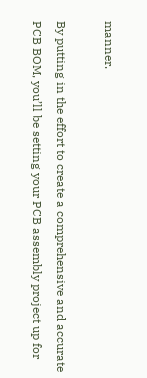manner.

By putting in the effort to create a comprehensive and accurate PCB BOM, you’ll be setting your PCB assembly project up for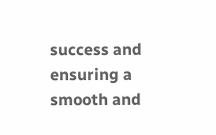success and ensuring a smooth and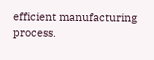efficient manufacturing process.